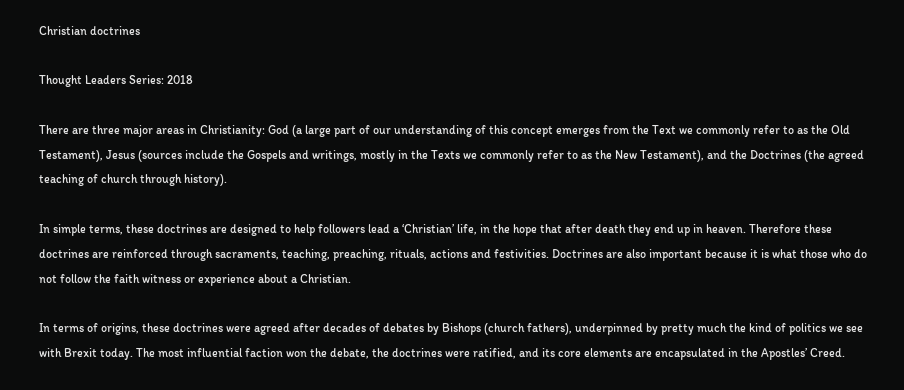Christian doctrines

Thought Leaders Series: 2018

There are three major areas in Christianity: God (a large part of our understanding of this concept emerges from the Text we commonly refer to as the Old Testament), Jesus (sources include the Gospels and writings, mostly in the Texts we commonly refer to as the New Testament), and the Doctrines (the agreed teaching of church through history).

In simple terms, these doctrines are designed to help followers lead a ‘Christian’ life, in the hope that after death they end up in heaven. Therefore these doctrines are reinforced through sacraments, teaching, preaching, rituals, actions and festivities. Doctrines are also important because it is what those who do not follow the faith witness or experience about a Christian.

In terms of origins, these doctrines were agreed after decades of debates by Bishops (church fathers), underpinned by pretty much the kind of politics we see with Brexit today. The most influential faction won the debate, the doctrines were ratified, and its core elements are encapsulated in the Apostles’ Creed.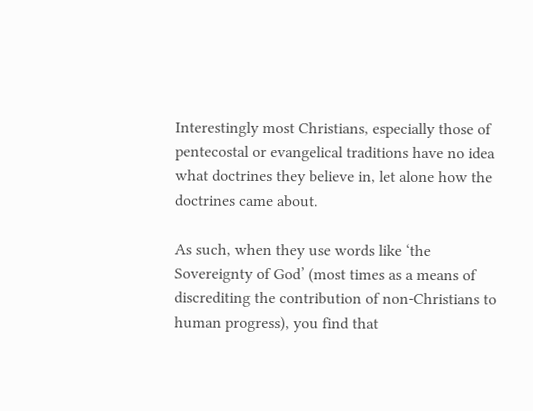Interestingly most Christians, especially those of pentecostal or evangelical traditions have no idea what doctrines they believe in, let alone how the doctrines came about.

As such, when they use words like ‘the Sovereignty of God’ (most times as a means of discrediting the contribution of non-Christians to human progress), you find that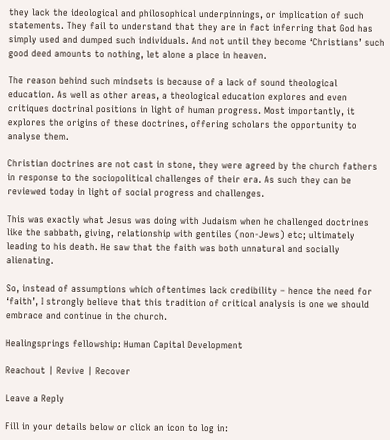they lack the ideological and philosophical underpinnings, or implication of such statements. They fail to understand that they are in fact inferring that God has simply used and dumped such individuals. And not until they become ‘Christians’ such good deed amounts to nothing, let alone a place in heaven.

The reason behind such mindsets is because of a lack of sound theological education. As well as other areas, a theological education explores and even critiques doctrinal positions in light of human progress. Most importantly, it explores the origins of these doctrines, offering scholars the opportunity to analyse them.

Christian doctrines are not cast in stone, they were agreed by the church fathers in response to the sociopolitical challenges of their era. As such they can be reviewed today in light of social progress and challenges.

This was exactly what Jesus was doing with Judaism when he challenged doctrines like the sabbath, giving, relationship with gentiles (non-Jews) etc; ultimately leading to his death. He saw that the faith was both unnatural and socially alienating.

So, instead of assumptions which oftentimes lack credibility – hence the need for ‘faith’, I strongly believe that this tradition of critical analysis is one we should embrace and continue in the church.

Healingsprings fellowship: Human Capital Development

Reachout | Revive | Recover

Leave a Reply

Fill in your details below or click an icon to log in: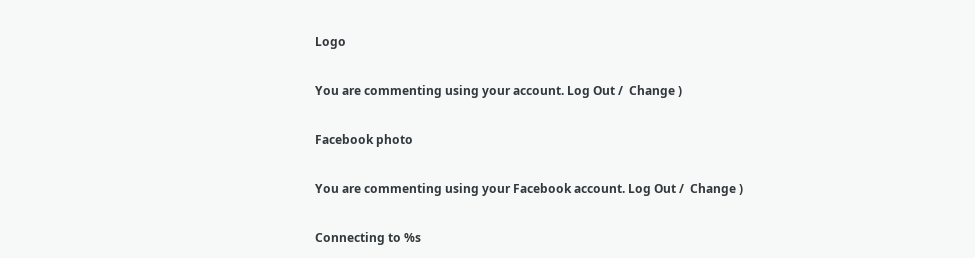Logo

You are commenting using your account. Log Out /  Change )

Facebook photo

You are commenting using your Facebook account. Log Out /  Change )

Connecting to %s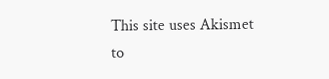This site uses Akismet to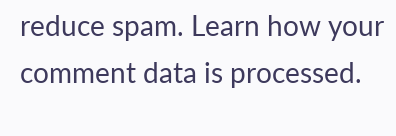reduce spam. Learn how your comment data is processed.